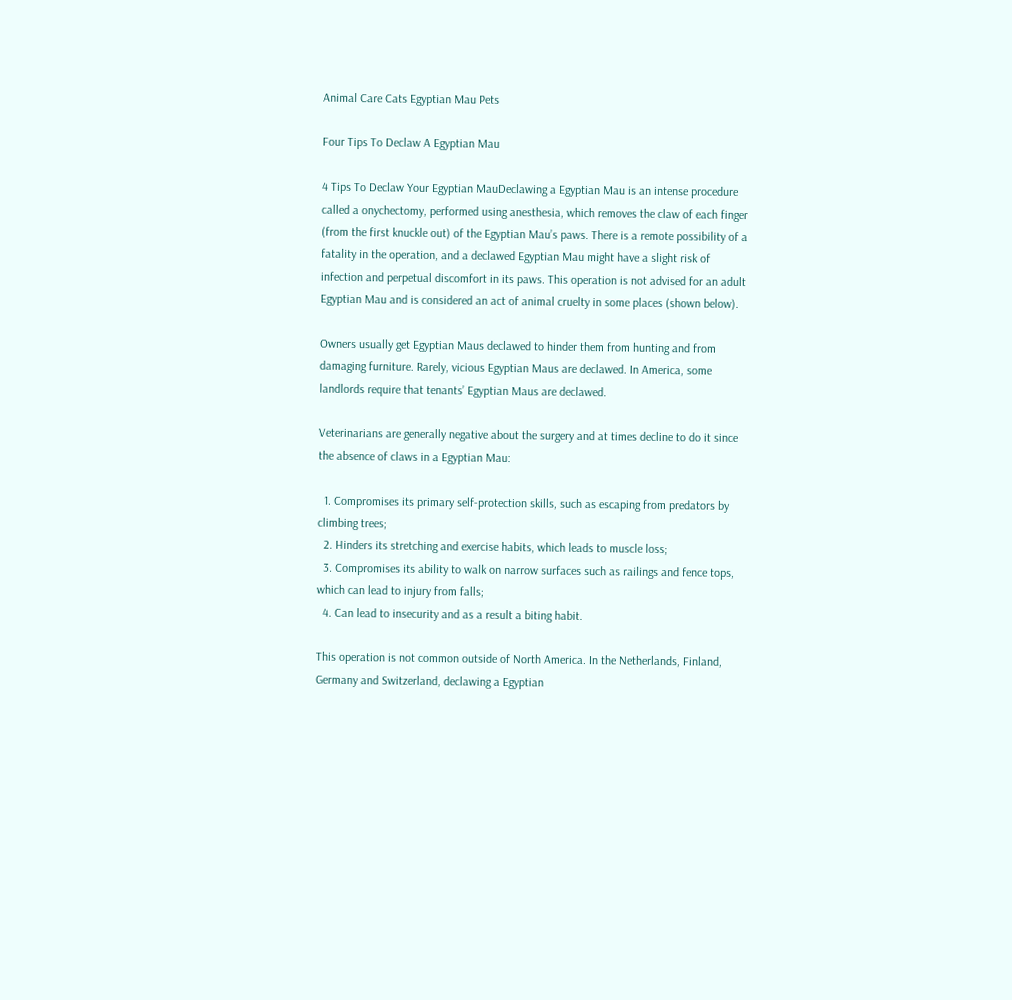Animal Care Cats Egyptian Mau Pets

Four Tips To Declaw A Egyptian Mau

4 Tips To Declaw Your Egyptian MauDeclawing a Egyptian Mau is an intense procedure called a onychectomy, performed using anesthesia, which removes the claw of each finger (from the first knuckle out) of the Egyptian Mau’s paws. There is a remote possibility of a fatality in the operation, and a declawed Egyptian Mau might have a slight risk of infection and perpetual discomfort in its paws. This operation is not advised for an adult Egyptian Mau and is considered an act of animal cruelty in some places (shown below).

Owners usually get Egyptian Maus declawed to hinder them from hunting and from damaging furniture. Rarely, vicious Egyptian Maus are declawed. In America, some landlords require that tenants’ Egyptian Maus are declawed.

Veterinarians are generally negative about the surgery and at times decline to do it since the absence of claws in a Egyptian Mau:

  1. Compromises its primary self-protection skills, such as escaping from predators by climbing trees;
  2. Hinders its stretching and exercise habits, which leads to muscle loss;
  3. Compromises its ability to walk on narrow surfaces such as railings and fence tops, which can lead to injury from falls;
  4. Can lead to insecurity and as a result a biting habit.

This operation is not common outside of North America. In the Netherlands, Finland, Germany and Switzerland, declawing a Egyptian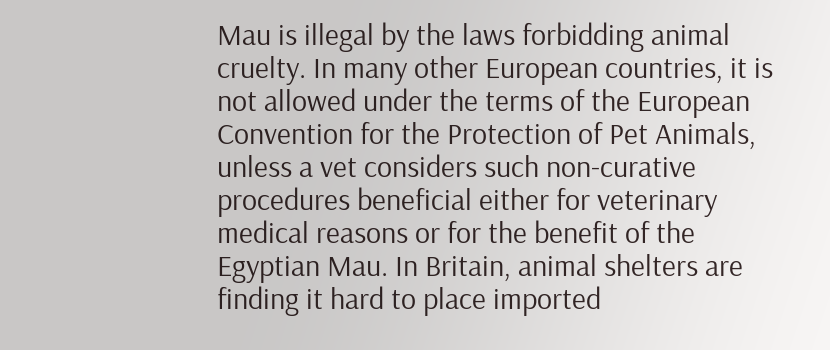Mau is illegal by the laws forbidding animal cruelty. In many other European countries, it is not allowed under the terms of the European Convention for the Protection of Pet Animals, unless a vet considers such non-curative procedures beneficial either for veterinary medical reasons or for the benefit of the Egyptian Mau. In Britain, animal shelters are finding it hard to place imported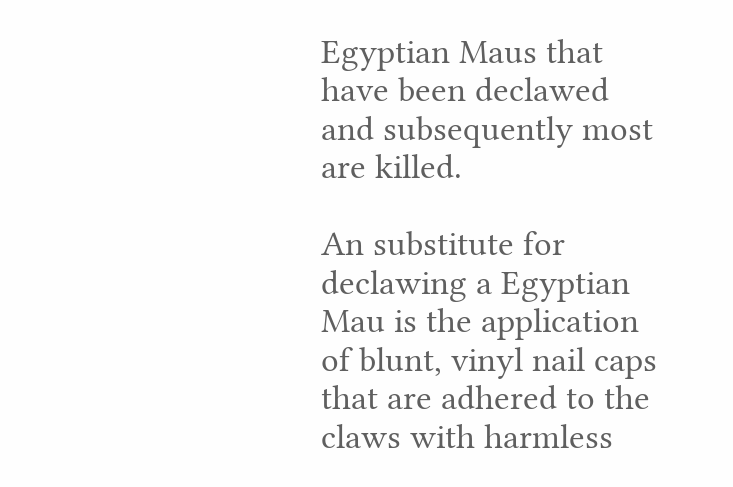Egyptian Maus that have been declawed and subsequently most are killed.

An substitute for declawing a Egyptian Mau is the application of blunt, vinyl nail caps that are adhered to the claws with harmless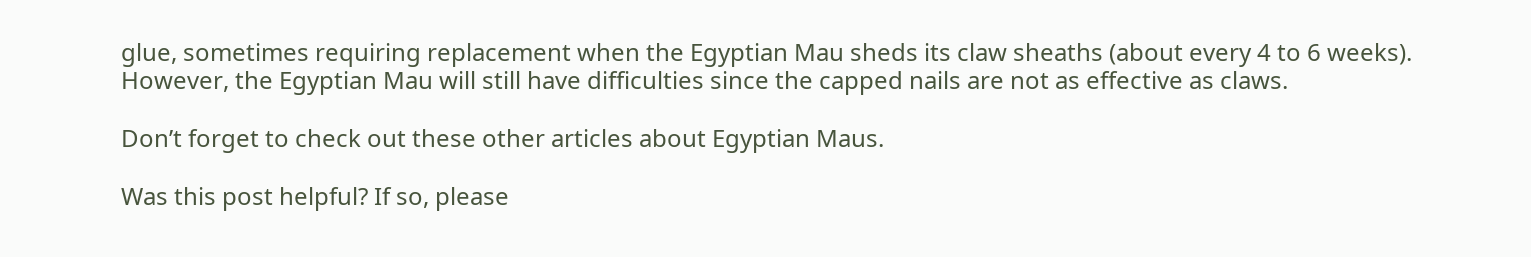glue, sometimes requiring replacement when the Egyptian Mau sheds its claw sheaths (about every 4 to 6 weeks). However, the Egyptian Mau will still have difficulties since the capped nails are not as effective as claws.

Don’t forget to check out these other articles about Egyptian Maus.

Was this post helpful? If so, please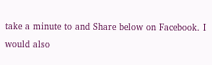take a minute to and Share below on Facebook. I would also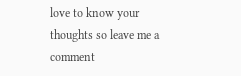love to know your thoughts so leave me a comment